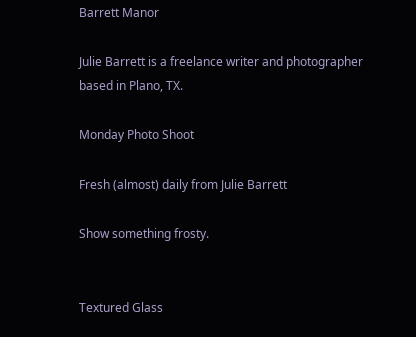Barrett Manor

Julie Barrett is a freelance writer and photographer based in Plano, TX.

Monday Photo Shoot

Fresh (almost) daily from Julie Barrett

Show something frosty.


Textured Glass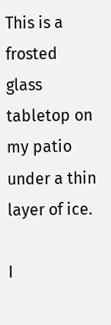This is a frosted glass tabletop on my patio under a thin layer of ice.

I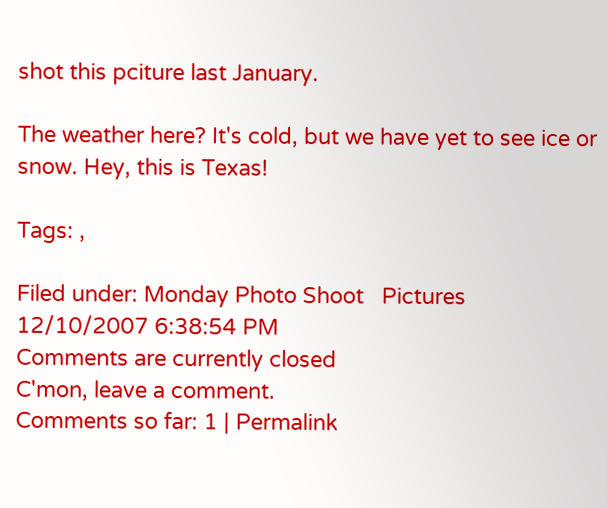shot this pciture last January.

The weather here? It's cold, but we have yet to see ice or snow. Hey, this is Texas!

Tags: ,

Filed under: Monday Photo Shoot   Pictures
12/10/2007 6:38:54 PM
Comments are currently closed
C'mon, leave a comment.
Comments so far: 1 | Permalink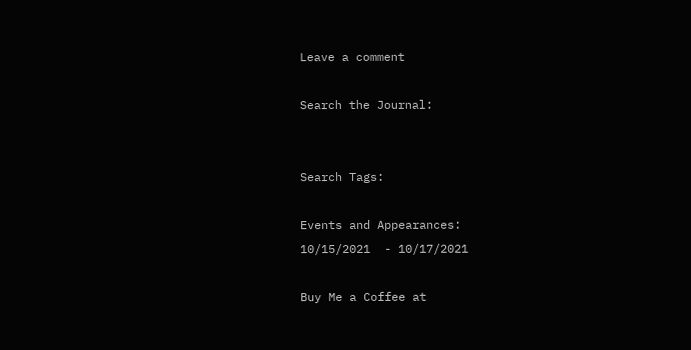Leave a comment

Search the Journal:


Search Tags:

Events and Appearances:
10/15/2021  - 10/17/2021

Buy Me a Coffee at